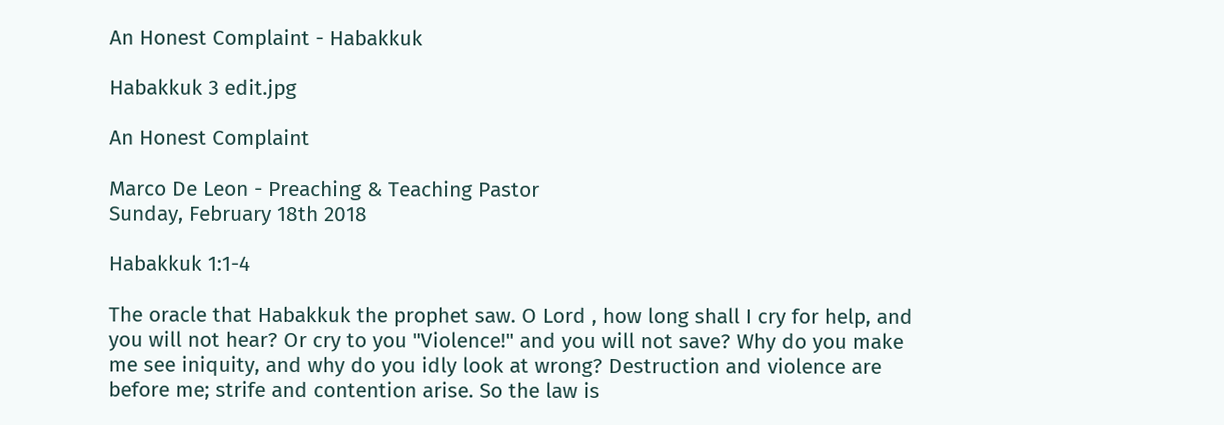An Honest Complaint - Habakkuk

Habakkuk 3 edit.jpg

An Honest Complaint

Marco De Leon - Preaching & Teaching Pastor
Sunday, February 18th 2018

Habakkuk 1:1-4

The oracle that Habakkuk the prophet saw. O Lord , how long shall I cry for help, and you will not hear? Or cry to you "Violence!" and you will not save? Why do you make me see iniquity, and why do you idly look at wrong? Destruction and violence are before me; strife and contention arise. So the law is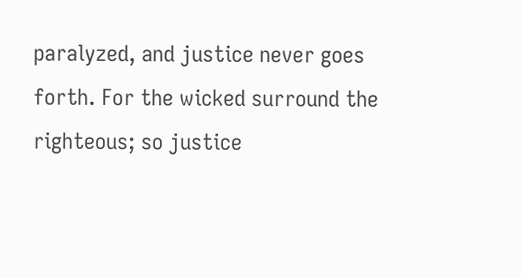paralyzed, and justice never goes forth. For the wicked surround the righteous; so justice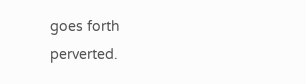goes forth perverted.